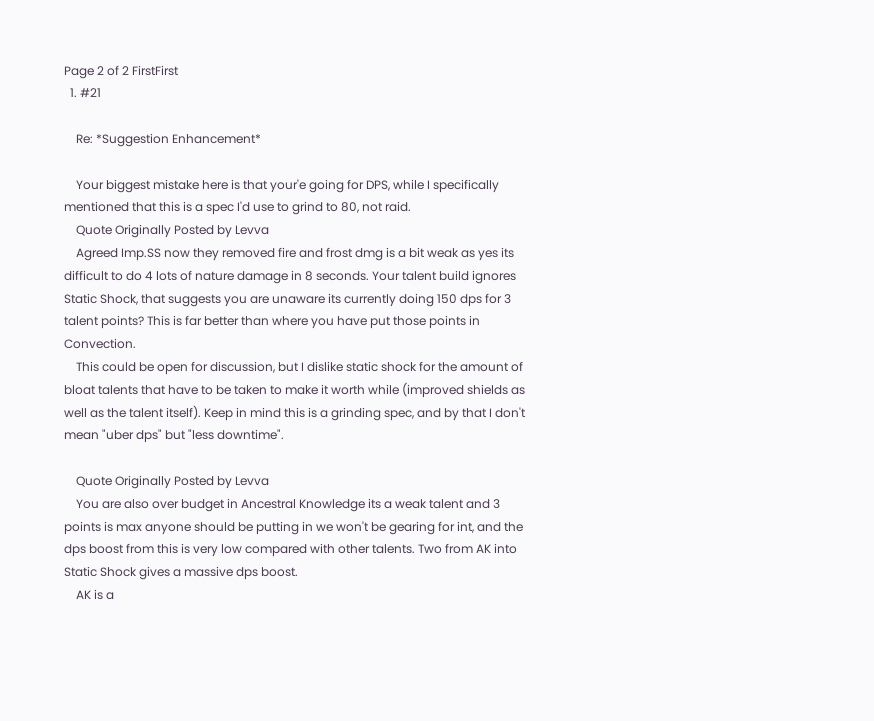Page 2 of 2 FirstFirst
  1. #21

    Re: *Suggestion Enhancement*

    Your biggest mistake here is that your'e going for DPS, while I specifically mentioned that this is a spec I'd use to grind to 80, not raid.
    Quote Originally Posted by Levva
    Agreed Imp.SS now they removed fire and frost dmg is a bit weak as yes its difficult to do 4 lots of nature damage in 8 seconds. Your talent build ignores Static Shock, that suggests you are unaware its currently doing 150 dps for 3 talent points? This is far better than where you have put those points in Convection.
    This could be open for discussion, but I dislike static shock for the amount of bloat talents that have to be taken to make it worth while (improved shields as well as the talent itself). Keep in mind this is a grinding spec, and by that I don't mean "uber dps" but "less downtime".

    Quote Originally Posted by Levva
    You are also over budget in Ancestral Knowledge its a weak talent and 3 points is max anyone should be putting in we won't be gearing for int, and the dps boost from this is very low compared with other talents. Two from AK into Static Shock gives a massive dps boost.
    AK is a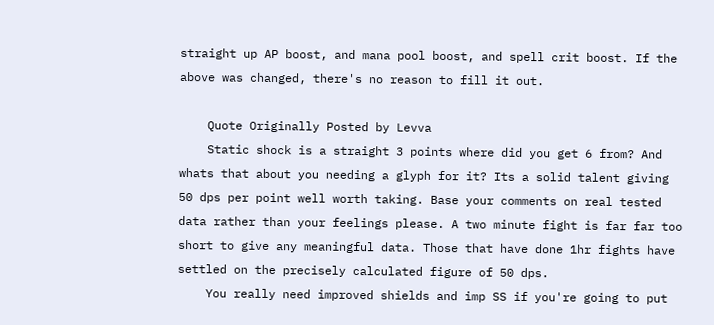straight up AP boost, and mana pool boost, and spell crit boost. If the above was changed, there's no reason to fill it out.

    Quote Originally Posted by Levva
    Static shock is a straight 3 points where did you get 6 from? And whats that about you needing a glyph for it? Its a solid talent giving 50 dps per point well worth taking. Base your comments on real tested data rather than your feelings please. A two minute fight is far far too short to give any meaningful data. Those that have done 1hr fights have settled on the precisely calculated figure of 50 dps.
    You really need improved shields and imp SS if you're going to put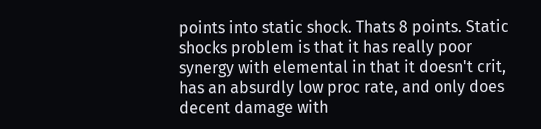points into static shock. Thats 8 points. Static shocks problem is that it has really poor synergy with elemental in that it doesn't crit, has an absurdly low proc rate, and only does decent damage with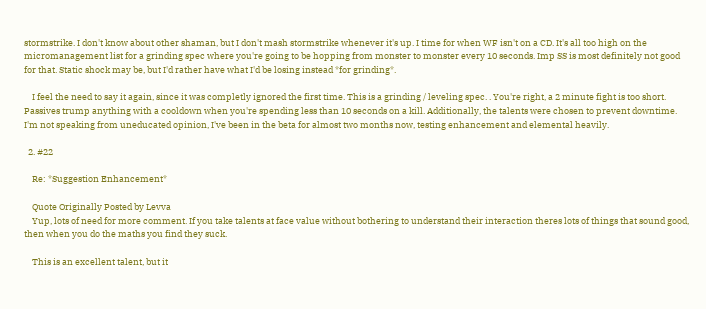stormstrike. I don't know about other shaman, but I don't mash stormstrike whenever it's up. I time for when WF isn't on a CD. It's all too high on the micromanagement list for a grinding spec where you're going to be hopping from monster to monster every 10 seconds. Imp SS is most definitely not good for that. Static shock may be, but I'd rather have what I'd be losing instead *for grinding*.

    I feel the need to say it again, since it was completly ignored the first time. This is a grinding / leveling spec. . You're right, a 2 minute fight is too short. Passives trump anything with a cooldown when you're spending less than 10 seconds on a kill. Additionally, the talents were chosen to prevent downtime. I'm not speaking from uneducated opinion, I've been in the beta for almost two months now, testing enhancement and elemental heavily.

  2. #22

    Re: *Suggestion Enhancement*

    Quote Originally Posted by Levva
    Yup, lots of need for more comment. If you take talents at face value without bothering to understand their interaction theres lots of things that sound good, then when you do the maths you find they suck.

    This is an excellent talent, but it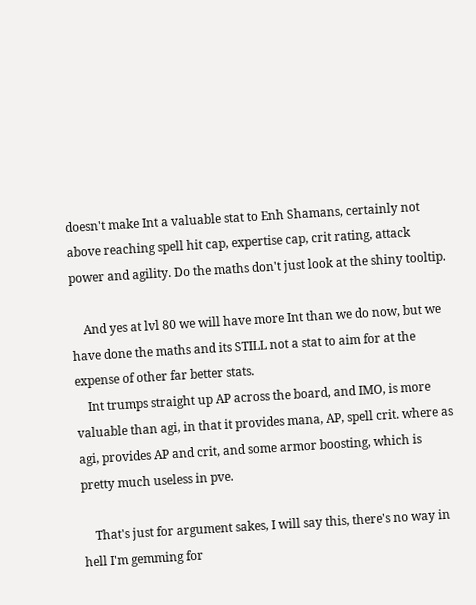doesn't make Int a valuable stat to Enh Shamans, certainly not above reaching spell hit cap, expertise cap, crit rating, attack power and agility. Do the maths don't just look at the shiny tooltip.

    And yes at lvl 80 we will have more Int than we do now, but we have done the maths and its STILL not a stat to aim for at the expense of other far better stats.
    Int trumps straight up AP across the board, and IMO, is more valuable than agi, in that it provides mana, AP, spell crit. where as agi, provides AP and crit, and some armor boosting, which is pretty much useless in pve.

    That's just for argument sakes, I will say this, there's no way in hell I'm gemming for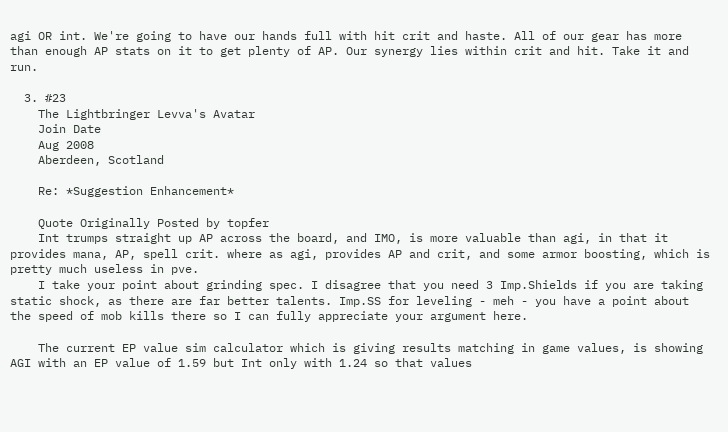agi OR int. We're going to have our hands full with hit crit and haste. All of our gear has more than enough AP stats on it to get plenty of AP. Our synergy lies within crit and hit. Take it and run.

  3. #23
    The Lightbringer Levva's Avatar
    Join Date
    Aug 2008
    Aberdeen, Scotland

    Re: *Suggestion Enhancement*

    Quote Originally Posted by topfer
    Int trumps straight up AP across the board, and IMO, is more valuable than agi, in that it provides mana, AP, spell crit. where as agi, provides AP and crit, and some armor boosting, which is pretty much useless in pve.
    I take your point about grinding spec. I disagree that you need 3 Imp.Shields if you are taking static shock, as there are far better talents. Imp.SS for leveling - meh - you have a point about the speed of mob kills there so I can fully appreciate your argument here.

    The current EP value sim calculator which is giving results matching in game values, is showing AGI with an EP value of 1.59 but Int only with 1.24 so that values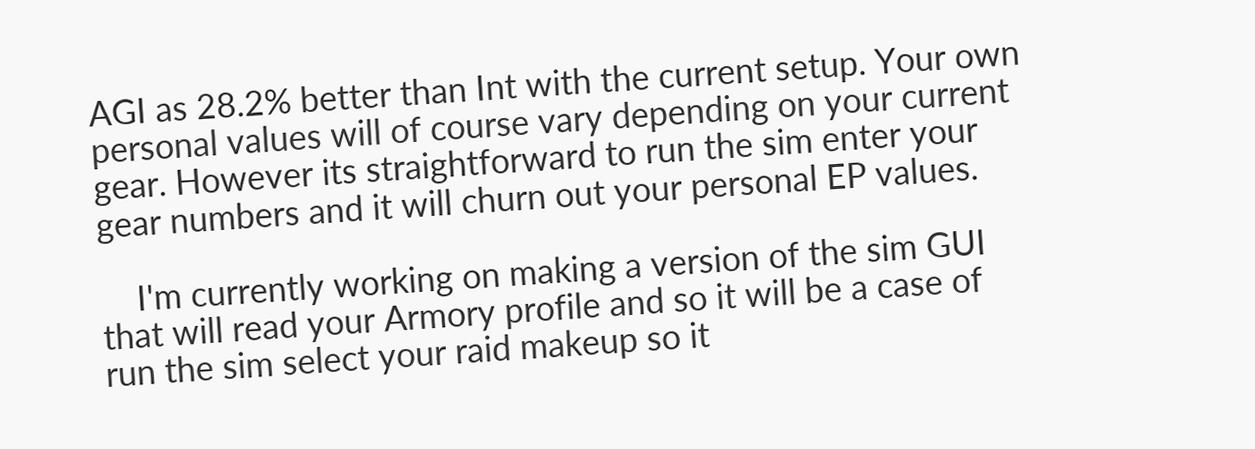AGI as 28.2% better than Int with the current setup. Your own personal values will of course vary depending on your current gear. However its straightforward to run the sim enter your gear numbers and it will churn out your personal EP values.

    I'm currently working on making a version of the sim GUI that will read your Armory profile and so it will be a case of run the sim select your raid makeup so it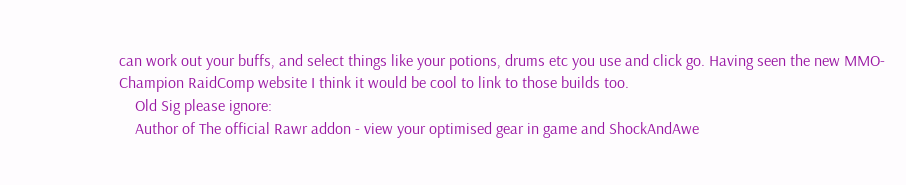can work out your buffs, and select things like your potions, drums etc you use and click go. Having seen the new MMO-Champion RaidComp website I think it would be cool to link to those builds too.
    Old Sig please ignore:
    Author of The official Rawr addon - view your optimised gear in game and ShockAndAwe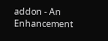addon - An Enhancement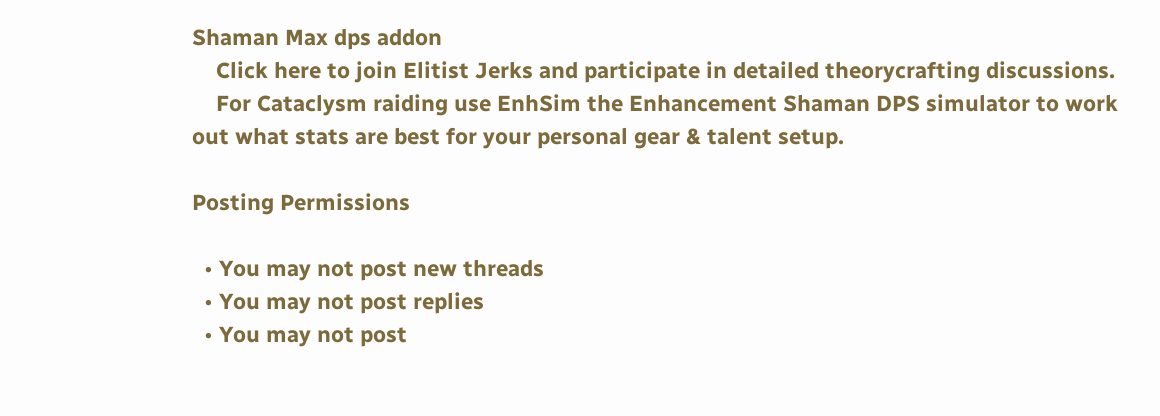Shaman Max dps addon
    Click here to join Elitist Jerks and participate in detailed theorycrafting discussions.
    For Cataclysm raiding use EnhSim the Enhancement Shaman DPS simulator to work out what stats are best for your personal gear & talent setup.

Posting Permissions

  • You may not post new threads
  • You may not post replies
  • You may not post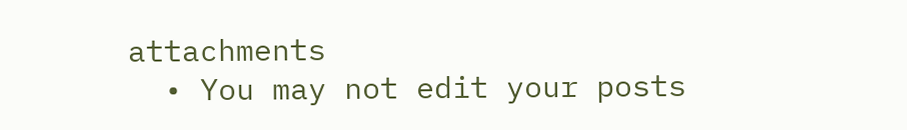attachments
  • You may not edit your posts